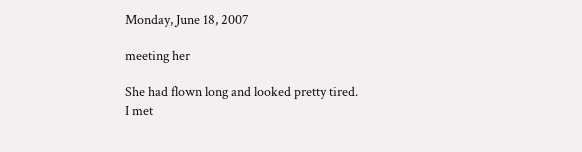Monday, June 18, 2007

meeting her

She had flown long and looked pretty tired.
I met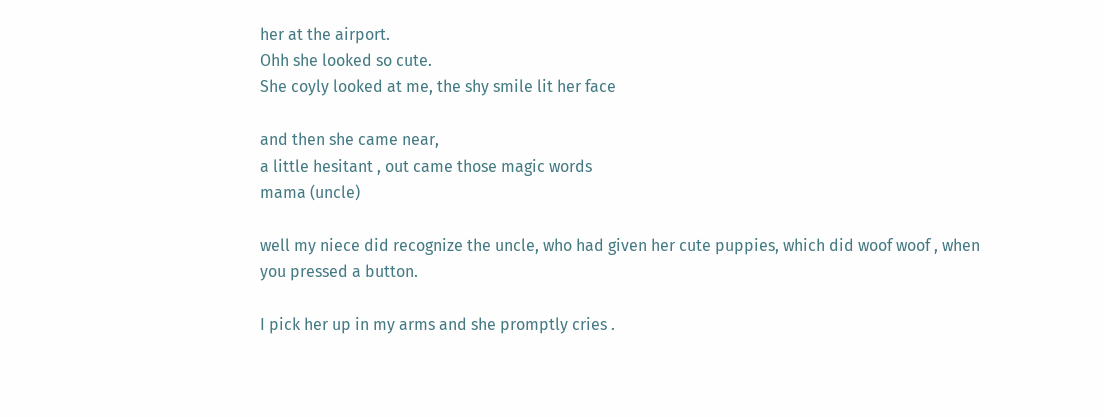her at the airport.
Ohh she looked so cute.
She coyly looked at me, the shy smile lit her face

and then she came near,
a little hesitant , out came those magic words
mama (uncle)

well my niece did recognize the uncle, who had given her cute puppies, which did woof woof , when you pressed a button.

I pick her up in my arms and she promptly cries .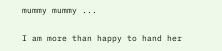mummy mummy ...

I am more than happy to hand her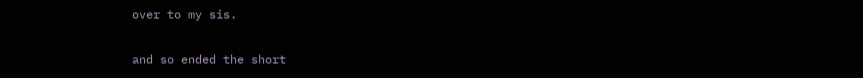over to my sis.

and so ended the short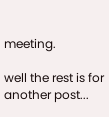meeting.

well the rest is for another post...